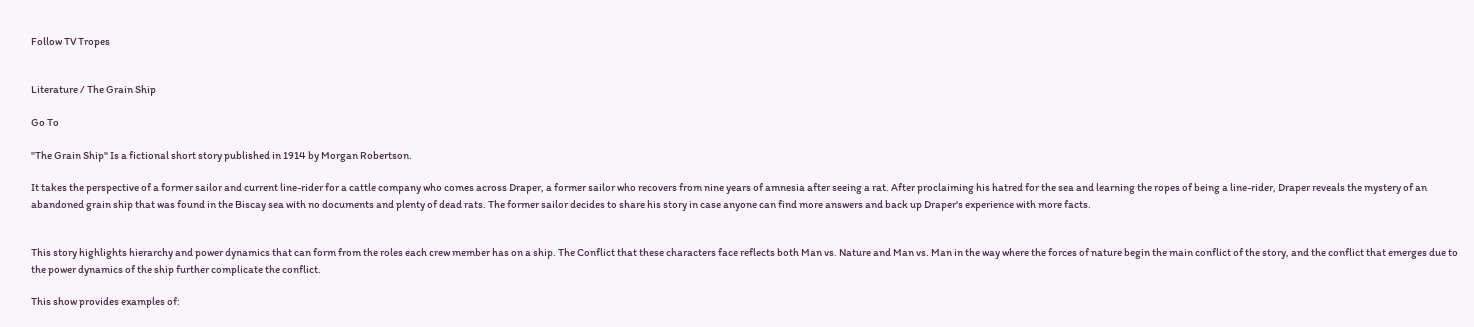Follow TV Tropes


Literature / The Grain Ship

Go To

"The Grain Ship" Is a fictional short story published in 1914 by Morgan Robertson.

It takes the perspective of a former sailor and current line-rider for a cattle company who comes across Draper, a former sailor who recovers from nine years of amnesia after seeing a rat. After proclaiming his hatred for the sea and learning the ropes of being a line-rider, Draper reveals the mystery of an abandoned grain ship that was found in the Biscay sea with no documents and plenty of dead rats. The former sailor decides to share his story in case anyone can find more answers and back up Draper's experience with more facts.


This story highlights hierarchy and power dynamics that can form from the roles each crew member has on a ship. The Conflict that these characters face reflects both Man vs. Nature and Man vs. Man in the way where the forces of nature begin the main conflict of the story, and the conflict that emerges due to the power dynamics of the ship further complicate the conflict.

This show provides examples of: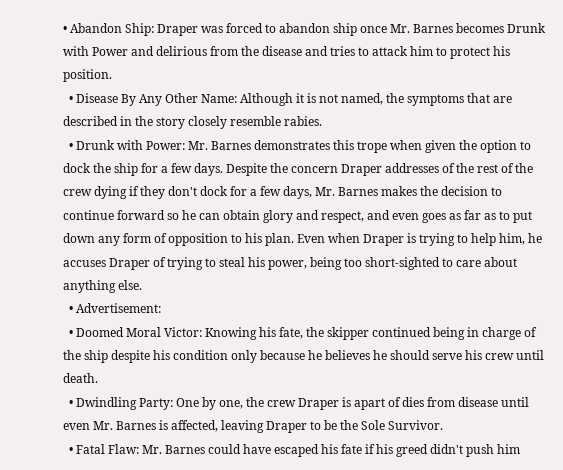• Abandon Ship: Draper was forced to abandon ship once Mr. Barnes becomes Drunk with Power and delirious from the disease and tries to attack him to protect his position.
  • Disease By Any Other Name: Although it is not named, the symptoms that are described in the story closely resemble rabies.
  • Drunk with Power: Mr. Barnes demonstrates this trope when given the option to dock the ship for a few days. Despite the concern Draper addresses of the rest of the crew dying if they don't dock for a few days, Mr. Barnes makes the decision to continue forward so he can obtain glory and respect, and even goes as far as to put down any form of opposition to his plan. Even when Draper is trying to help him, he accuses Draper of trying to steal his power, being too short-sighted to care about anything else.
  • Advertisement:
  • Doomed Moral Victor: Knowing his fate, the skipper continued being in charge of the ship despite his condition only because he believes he should serve his crew until death.
  • Dwindling Party: One by one, the crew Draper is apart of dies from disease until even Mr. Barnes is affected, leaving Draper to be the Sole Survivor.
  • Fatal Flaw: Mr. Barnes could have escaped his fate if his greed didn't push him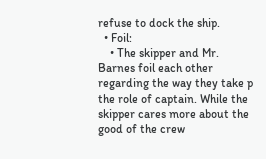refuse to dock the ship.
  • Foil:
    • The skipper and Mr. Barnes foil each other regarding the way they take p the role of captain. While the skipper cares more about the good of the crew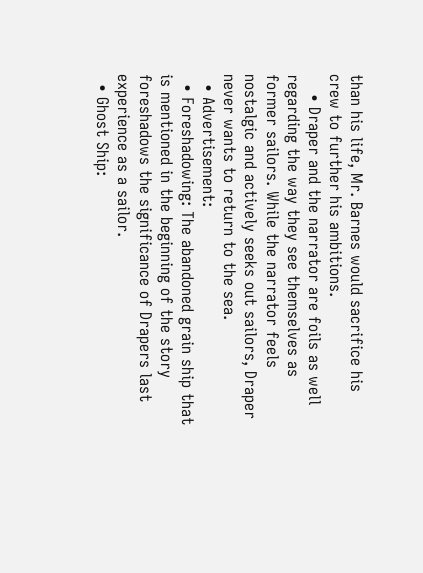than his life, Mr. Barnes would sacrifice his crew to further his ambitions.
    • Draper and the narrator are foils as well regarding the way they see themselves as former sailors. While the narrator feels nostalgic and actively seeks out sailors, Draper never wants to return to the sea.
  • Advertisement:
  • Foreshadowing: The abandoned grain ship that is mentioned in the beginning of the story foreshadows the significance of Drapers last experience as a sailor.
  • Ghost Ship: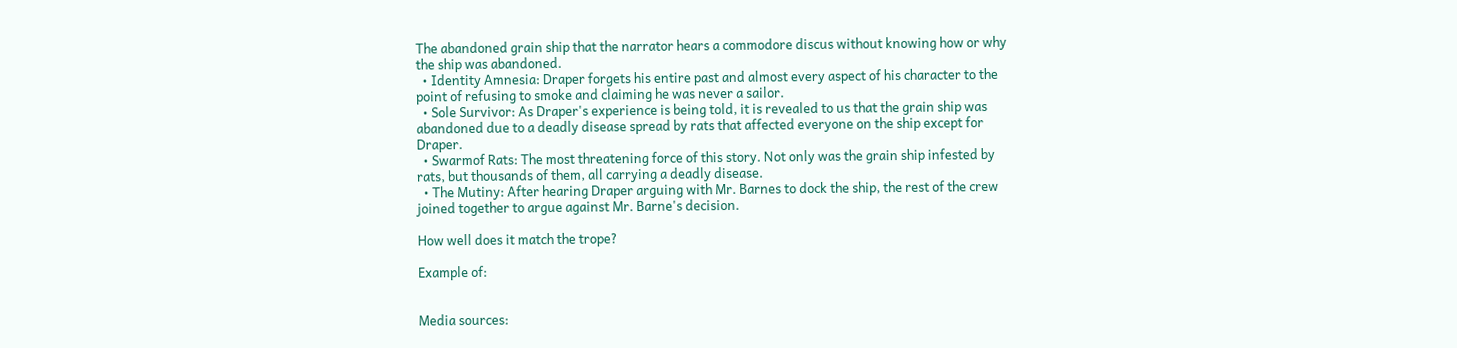The abandoned grain ship that the narrator hears a commodore discus without knowing how or why the ship was abandoned.
  • Identity Amnesia: Draper forgets his entire past and almost every aspect of his character to the point of refusing to smoke and claiming he was never a sailor.
  • Sole Survivor: As Draper's experience is being told, it is revealed to us that the grain ship was abandoned due to a deadly disease spread by rats that affected everyone on the ship except for Draper.
  • Swarmof Rats: The most threatening force of this story. Not only was the grain ship infested by rats, but thousands of them, all carrying a deadly disease.
  • The Mutiny: After hearing Draper arguing with Mr. Barnes to dock the ship, the rest of the crew joined together to argue against Mr. Barne's decision.

How well does it match the trope?

Example of:


Media sources: